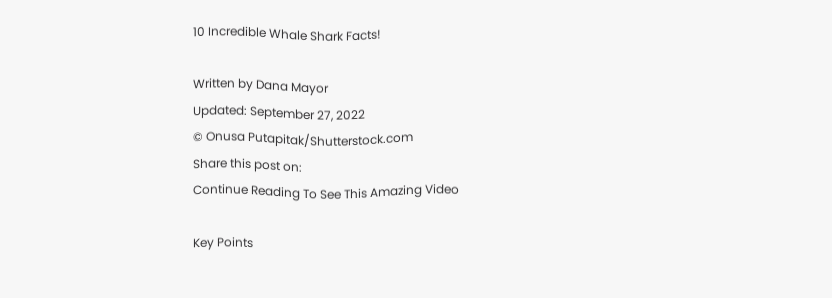10 Incredible Whale Shark Facts!

Written by Dana Mayor
Updated: September 27, 2022
© Onusa Putapitak/Shutterstock.com
Share this post on:
Continue Reading To See This Amazing Video

Key Points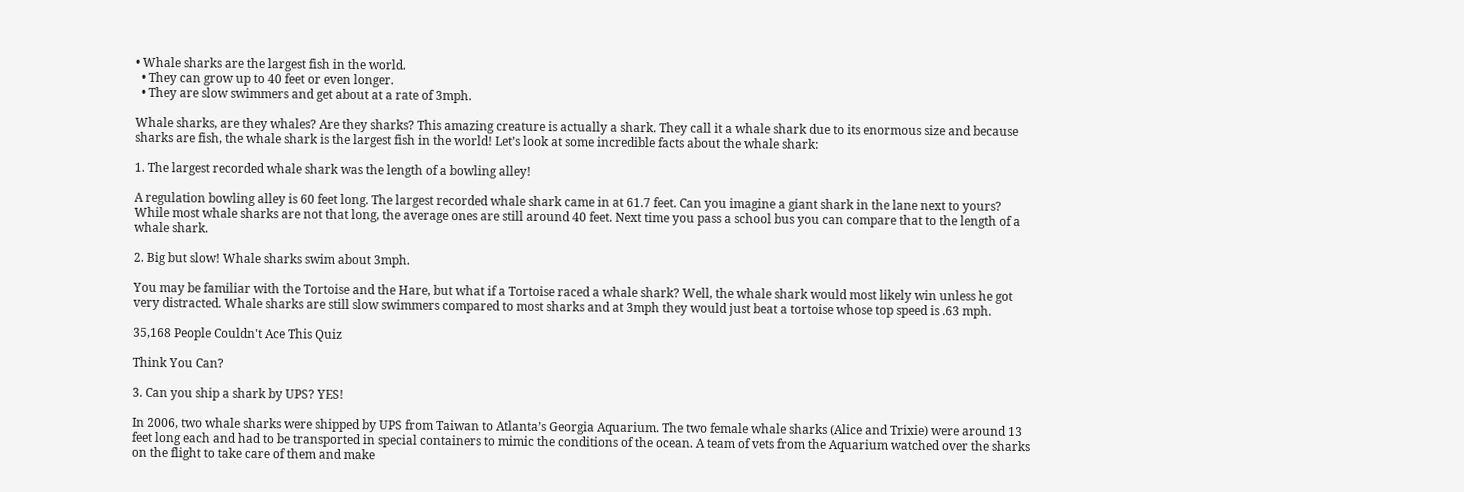• Whale sharks are the largest fish in the world.
  • They can grow up to 40 feet or even longer.
  • They are slow swimmers and get about at a rate of 3mph.

Whale sharks, are they whales? Are they sharks? This amazing creature is actually a shark. They call it a whale shark due to its enormous size and because sharks are fish, the whale shark is the largest fish in the world! Let’s look at some incredible facts about the whale shark:

1. The largest recorded whale shark was the length of a bowling alley!

A regulation bowling alley is 60 feet long. The largest recorded whale shark came in at 61.7 feet. Can you imagine a giant shark in the lane next to yours? While most whale sharks are not that long, the average ones are still around 40 feet. Next time you pass a school bus you can compare that to the length of a whale shark.

2. Big but slow! Whale sharks swim about 3mph.

You may be familiar with the Tortoise and the Hare, but what if a Tortoise raced a whale shark? Well, the whale shark would most likely win unless he got very distracted. Whale sharks are still slow swimmers compared to most sharks and at 3mph they would just beat a tortoise whose top speed is .63 mph.

35,168 People Couldn't Ace This Quiz

Think You Can?

3. Can you ship a shark by UPS? YES!

In 2006, two whale sharks were shipped by UPS from Taiwan to Atlanta’s Georgia Aquarium. The two female whale sharks (Alice and Trixie) were around 13 feet long each and had to be transported in special containers to mimic the conditions of the ocean. A team of vets from the Aquarium watched over the sharks on the flight to take care of them and make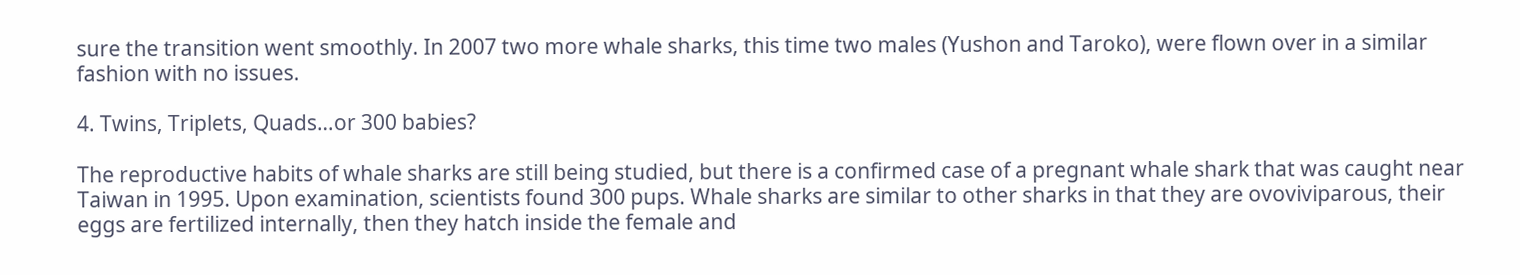sure the transition went smoothly. In 2007 two more whale sharks, this time two males (Yushon and Taroko), were flown over in a similar fashion with no issues.

4. Twins, Triplets, Quads…or 300 babies?

The reproductive habits of whale sharks are still being studied, but there is a confirmed case of a pregnant whale shark that was caught near Taiwan in 1995. Upon examination, scientists found 300 pups. Whale sharks are similar to other sharks in that they are ovoviviparous, their eggs are fertilized internally, then they hatch inside the female and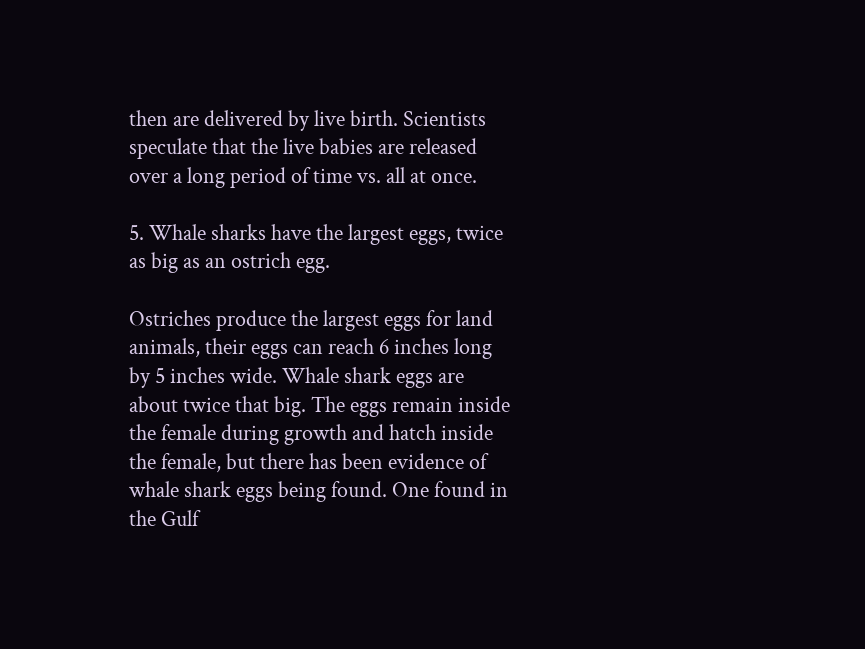then are delivered by live birth. Scientists speculate that the live babies are released over a long period of time vs. all at once.

5. Whale sharks have the largest eggs, twice as big as an ostrich egg.

Ostriches produce the largest eggs for land animals, their eggs can reach 6 inches long by 5 inches wide. Whale shark eggs are about twice that big. The eggs remain inside the female during growth and hatch inside the female, but there has been evidence of whale shark eggs being found. One found in the Gulf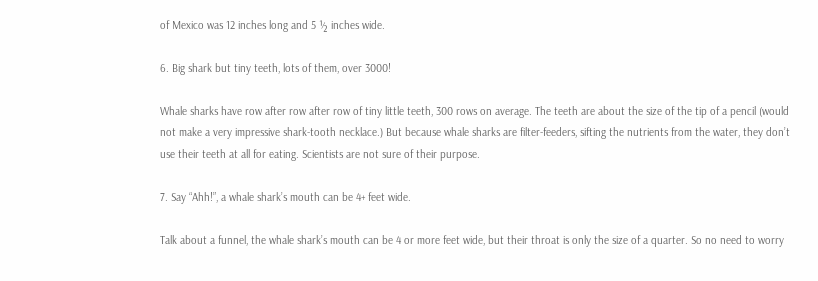of Mexico was 12 inches long and 5 ½ inches wide.

6. Big shark but tiny teeth, lots of them, over 3000!

Whale sharks have row after row after row of tiny little teeth, 300 rows on average. The teeth are about the size of the tip of a pencil (would not make a very impressive shark-tooth necklace.) But because whale sharks are filter-feeders, sifting the nutrients from the water, they don’t use their teeth at all for eating. Scientists are not sure of their purpose.

7. Say “Ahh!”, a whale shark’s mouth can be 4+ feet wide.

Talk about a funnel, the whale shark’s mouth can be 4 or more feet wide, but their throat is only the size of a quarter. So no need to worry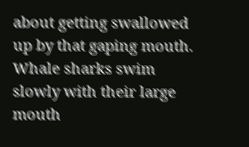about getting swallowed up by that gaping mouth. Whale sharks swim slowly with their large mouth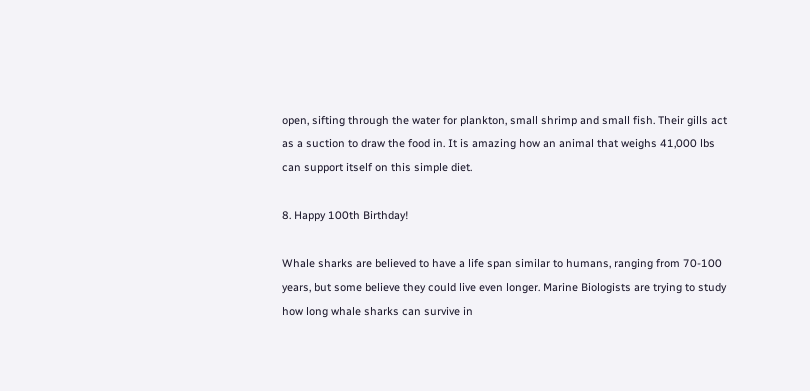open, sifting through the water for plankton, small shrimp and small fish. Their gills act as a suction to draw the food in. It is amazing how an animal that weighs 41,000 lbs can support itself on this simple diet.

8. Happy 100th Birthday!

Whale sharks are believed to have a life span similar to humans, ranging from 70-100 years, but some believe they could live even longer. Marine Biologists are trying to study how long whale sharks can survive in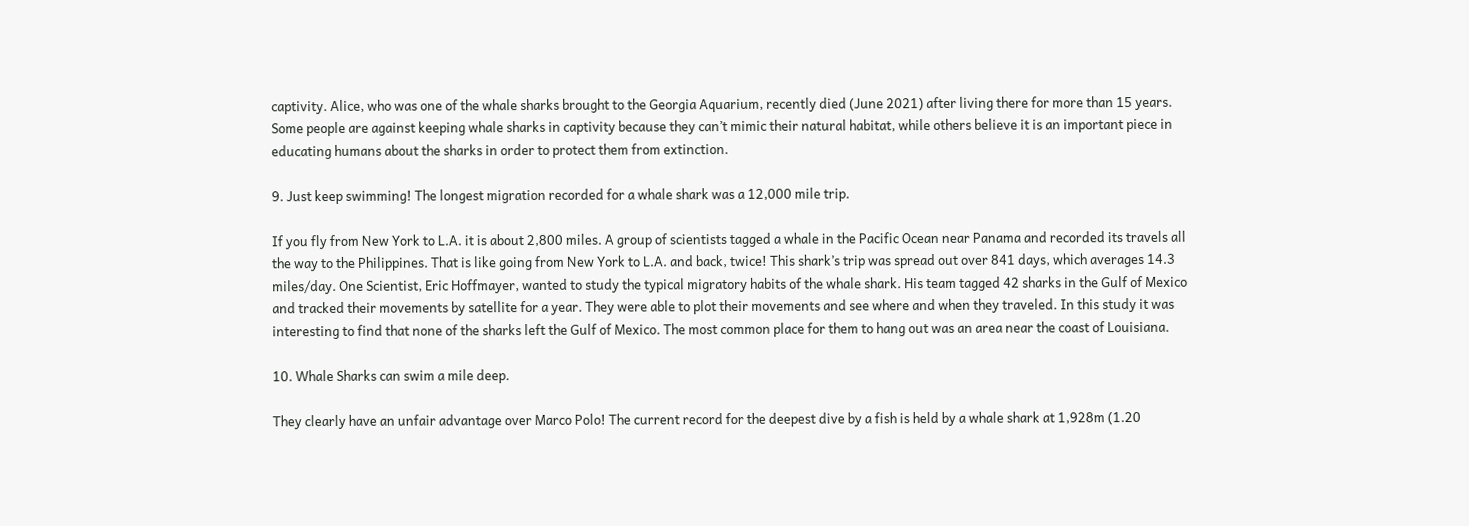captivity. Alice, who was one of the whale sharks brought to the Georgia Aquarium, recently died (June 2021) after living there for more than 15 years. Some people are against keeping whale sharks in captivity because they can’t mimic their natural habitat, while others believe it is an important piece in educating humans about the sharks in order to protect them from extinction.

9. Just keep swimming! The longest migration recorded for a whale shark was a 12,000 mile trip.

If you fly from New York to L.A. it is about 2,800 miles. A group of scientists tagged a whale in the Pacific Ocean near Panama and recorded its travels all the way to the Philippines. That is like going from New York to L.A. and back, twice! This shark’s trip was spread out over 841 days, which averages 14.3 miles/day. One Scientist, Eric Hoffmayer, wanted to study the typical migratory habits of the whale shark. His team tagged 42 sharks in the Gulf of Mexico and tracked their movements by satellite for a year. They were able to plot their movements and see where and when they traveled. In this study it was interesting to find that none of the sharks left the Gulf of Mexico. The most common place for them to hang out was an area near the coast of Louisiana.

10. Whale Sharks can swim a mile deep.

They clearly have an unfair advantage over Marco Polo! The current record for the deepest dive by a fish is held by a whale shark at 1,928m (1.20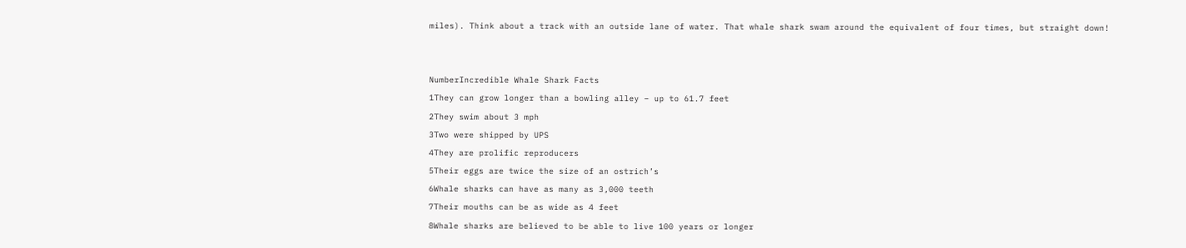miles). Think about a track with an outside lane of water. That whale shark swam around the equivalent of four times, but straight down!


NumberIncredible Whale Shark Facts
1They can grow longer than a bowling alley – up to 61.7 feet
2They swim about 3 mph
3Two were shipped by UPS
4They are prolific reproducers
5Their eggs are twice the size of an ostrich’s
6Whale sharks can have as many as 3,000 teeth
7Their mouths can be as wide as 4 feet
8Whale sharks are believed to be able to live 100 years or longer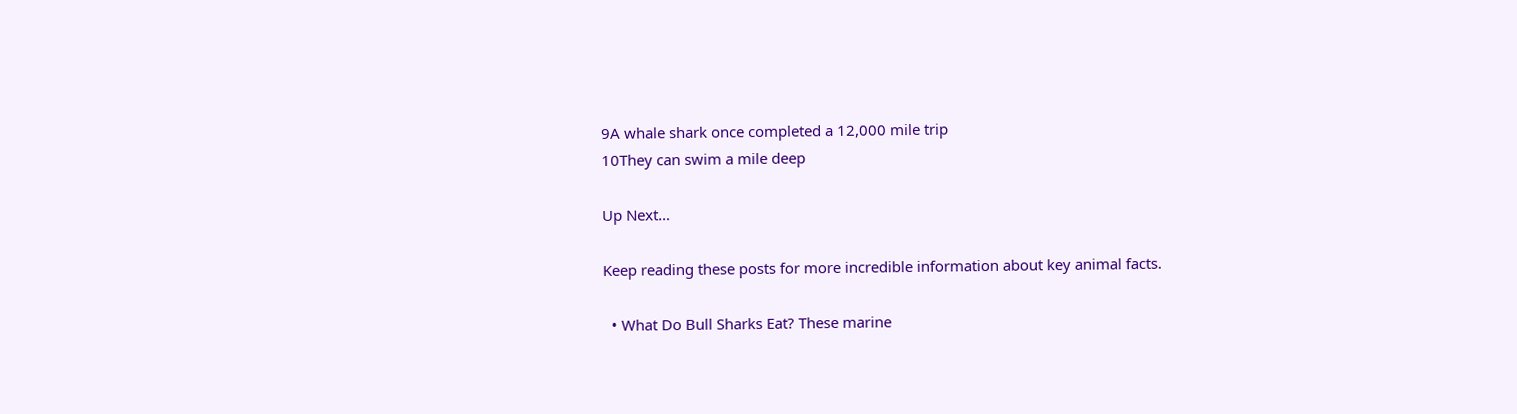9A whale shark once completed a 12,000 mile trip
10They can swim a mile deep

Up Next…

Keep reading these posts for more incredible information about key animal facts.

  • What Do Bull Sharks Eat? These marine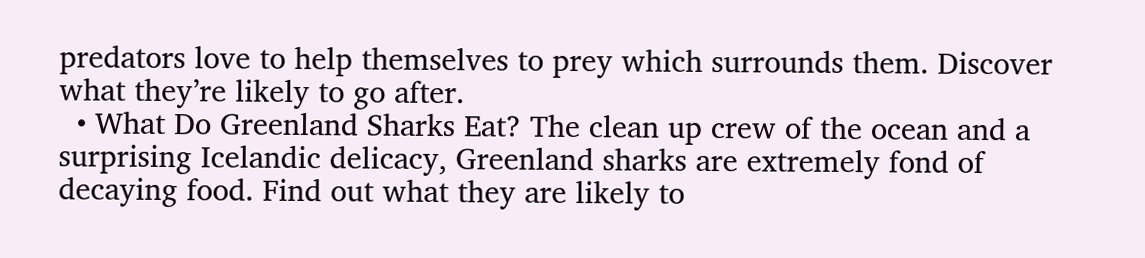predators love to help themselves to prey which surrounds them. Discover what they’re likely to go after.
  • What Do Greenland Sharks Eat? The clean up crew of the ocean and a surprising Icelandic delicacy, Greenland sharks are extremely fond of decaying food. Find out what they are likely to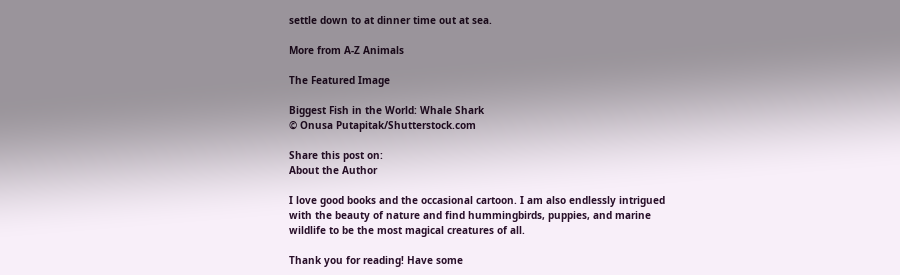settle down to at dinner time out at sea.

More from A-Z Animals

The Featured Image

Biggest Fish in the World: Whale Shark
© Onusa Putapitak/Shutterstock.com

Share this post on:
About the Author

I love good books and the occasional cartoon. I am also endlessly intrigued with the beauty of nature and find hummingbirds, puppies, and marine wildlife to be the most magical creatures of all.

Thank you for reading! Have some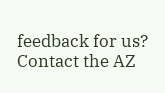feedback for us? Contact the AZ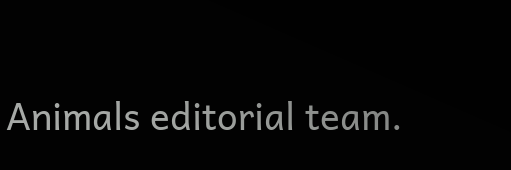Animals editorial team.